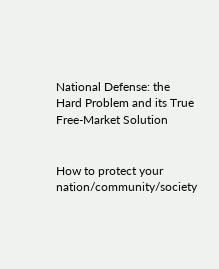National Defense: the Hard Problem and its True Free-Market Solution


How to protect your nation/community/society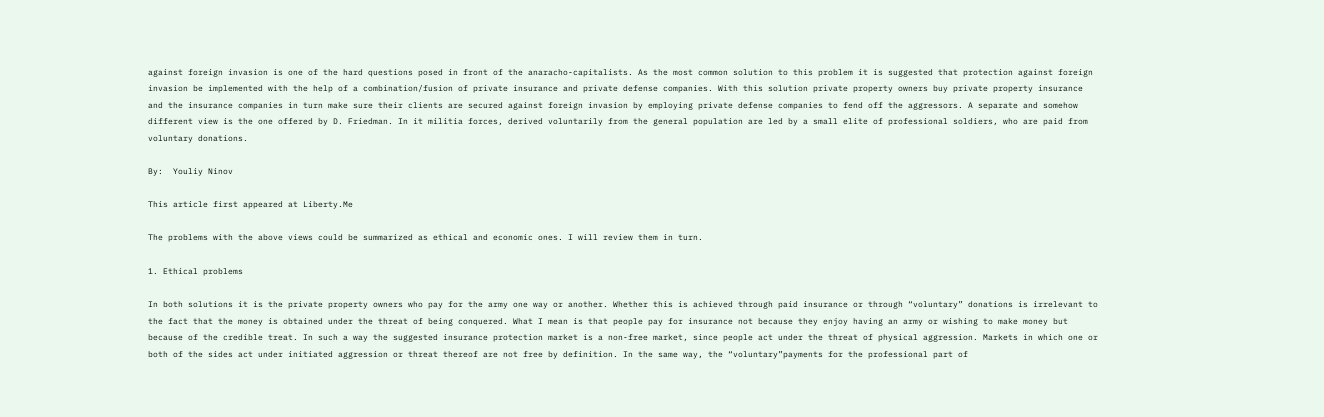against foreign invasion is one of the hard questions posed in front of the anaracho-capitalists. As the most common solution to this problem it is suggested that protection against foreign invasion be implemented with the help of a combination/fusion of private insurance and private defense companies. With this solution private property owners buy private property insurance and the insurance companies in turn make sure their clients are secured against foreign invasion by employing private defense companies to fend off the aggressors. A separate and somehow different view is the one offered by D. Friedman. In it militia forces, derived voluntarily from the general population are led by a small elite of professional soldiers, who are paid from voluntary donations.

By:  Youliy Ninov

This article first appeared at Liberty.Me

The problems with the above views could be summarized as ethical and economic ones. I will review them in turn.

1. Ethical problems

In both solutions it is the private property owners who pay for the army one way or another. Whether this is achieved through paid insurance or through “voluntary” donations is irrelevant to the fact that the money is obtained under the threat of being conquered. What I mean is that people pay for insurance not because they enjoy having an army or wishing to make money but because of the credible treat. In such a way the suggested insurance protection market is a non-free market, since people act under the threat of physical aggression. Markets in which one or both of the sides act under initiated aggression or threat thereof are not free by definition. In the same way, the “voluntary”payments for the professional part of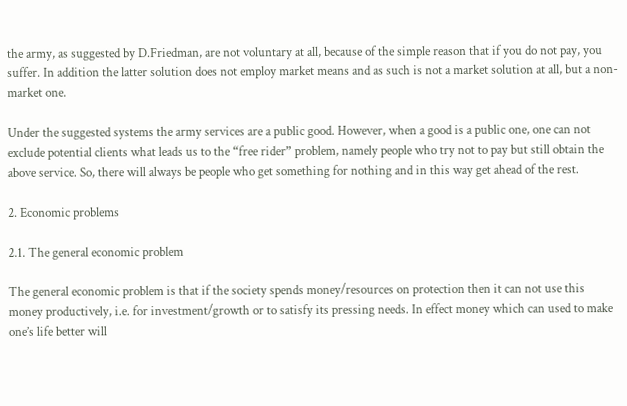the army, as suggested by D.Friedman, are not voluntary at all, because of the simple reason that if you do not pay, you suffer. In addition the latter solution does not employ market means and as such is not a market solution at all, but a non-market one.

Under the suggested systems the army services are a public good. However, when a good is a public one, one can not exclude potential clients what leads us to the “free rider” problem, namely people who try not to pay but still obtain the above service. So, there will always be people who get something for nothing and in this way get ahead of the rest.

2. Economic problems

2.1. The general economic problem

The general economic problem is that if the society spends money/resources on protection then it can not use this money productively, i.e. for investment/growth or to satisfy its pressing needs. In effect money which can used to make one’s life better will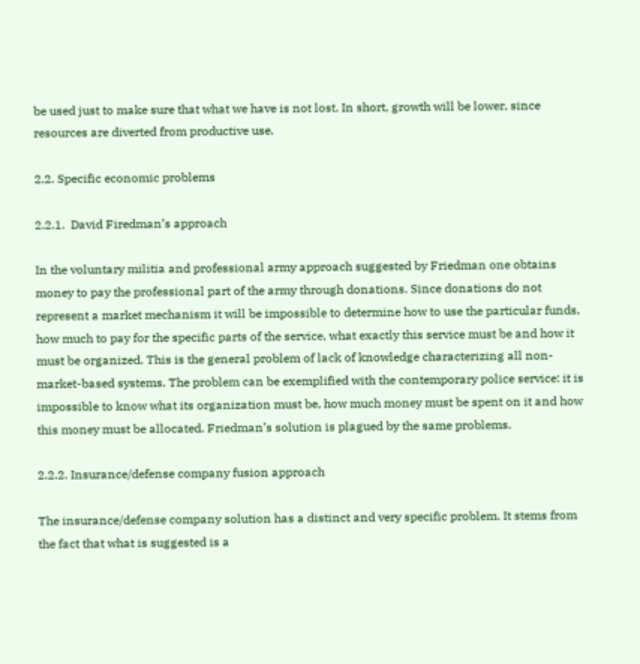be used just to make sure that what we have is not lost. In short, growth will be lower, since resources are diverted from productive use.

2.2. Specific economic problems

2.2.1.  David Firedman’s approach

In the voluntary militia and professional army approach suggested by Friedman one obtains money to pay the professional part of the army through donations. Since donations do not represent a market mechanism it will be impossible to determine how to use the particular funds, how much to pay for the specific parts of the service, what exactly this service must be and how it must be organized. This is the general problem of lack of knowledge characterizing all non-market-based systems. The problem can be exemplified with the contemporary police service: it is impossible to know what its organization must be, how much money must be spent on it and how this money must be allocated. Friedman’s solution is plagued by the same problems.

2.2.2. Insurance/defense company fusion approach

The insurance/defense company solution has a distinct and very specific problem. It stems from the fact that what is suggested is a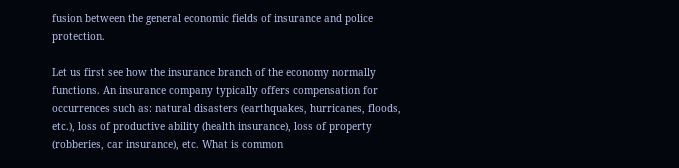fusion between the general economic fields of insurance and police protection.

Let us first see how the insurance branch of the economy normally functions. An insurance company typically offers compensation for occurrences such as: natural disasters (earthquakes, hurricanes, floods, etc.), loss of productive ability (health insurance), loss of property (robberies, car insurance), etc. What is common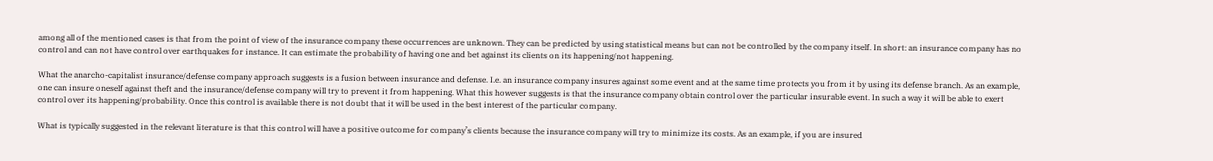among all of the mentioned cases is that from the point of view of the insurance company these occurrences are unknown. They can be predicted by using statistical means but can not be controlled by the company itself. In short: an insurance company has no control and can not have control over earthquakes for instance. It can estimate the probability of having one and bet against its clients on its happening/not happening.

What the anarcho-capitalist insurance/defense company approach suggests is a fusion between insurance and defense. I.e. an insurance company insures against some event and at the same time protects you from it by using its defense branch. As an example, one can insure oneself against theft and the insurance/defense company will try to prevent it from happening. What this however suggests is that the insurance company obtain control over the particular insurable event. In such a way it will be able to exert control over its happening/probability. Once this control is available there is not doubt that it will be used in the best interest of the particular company.

What is typically suggested in the relevant literature is that this control will have a positive outcome for company’s clients because the insurance company will try to minimize its costs. As an example, if you are insured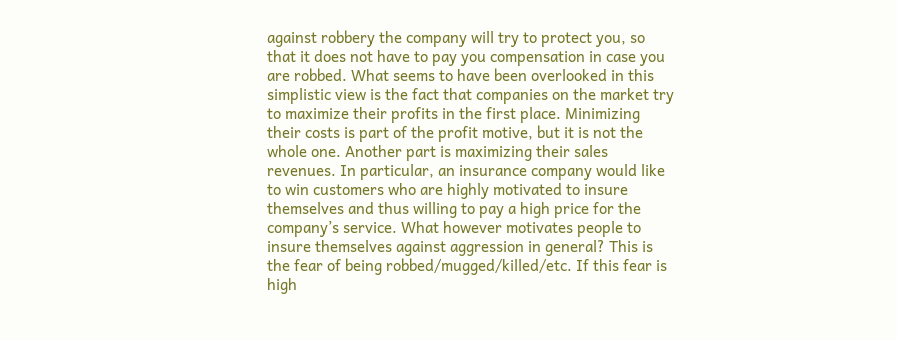against robbery the company will try to protect you, so that it does not have to pay you compensation in case you are robbed. What seems to have been overlooked in this simplistic view is the fact that companies on the market try to maximize their profits in the first place. Minimizing their costs is part of the profit motive, but it is not the whole one. Another part is maximizing their sales revenues. In particular, an insurance company would like to win customers who are highly motivated to insure themselves and thus willing to pay a high price for the company’s service. What however motivates people to insure themselves against aggression in general? This is the fear of being robbed/mugged/killed/etc. If this fear is high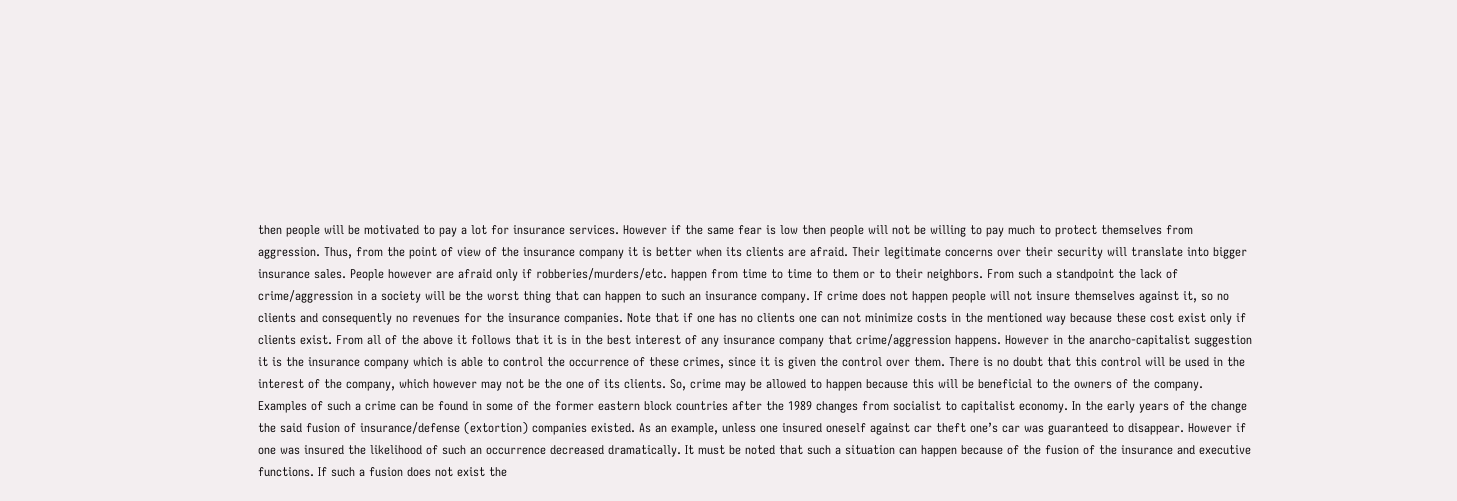then people will be motivated to pay a lot for insurance services. However if the same fear is low then people will not be willing to pay much to protect themselves from aggression. Thus, from the point of view of the insurance company it is better when its clients are afraid. Their legitimate concerns over their security will translate into bigger insurance sales. People however are afraid only if robberies/murders/etc. happen from time to time to them or to their neighbors. From such a standpoint the lack of crime/aggression in a society will be the worst thing that can happen to such an insurance company. If crime does not happen people will not insure themselves against it, so no clients and consequently no revenues for the insurance companies. Note that if one has no clients one can not minimize costs in the mentioned way because these cost exist only if clients exist. From all of the above it follows that it is in the best interest of any insurance company that crime/aggression happens. However in the anarcho-capitalist suggestion it is the insurance company which is able to control the occurrence of these crimes, since it is given the control over them. There is no doubt that this control will be used in the interest of the company, which however may not be the one of its clients. So, crime may be allowed to happen because this will be beneficial to the owners of the company. Examples of such a crime can be found in some of the former eastern block countries after the 1989 changes from socialist to capitalist economy. In the early years of the change the said fusion of insurance/defense (extortion) companies existed. As an example, unless one insured oneself against car theft one’s car was guaranteed to disappear. However if one was insured the likelihood of such an occurrence decreased dramatically. It must be noted that such a situation can happen because of the fusion of the insurance and executive functions. If such a fusion does not exist the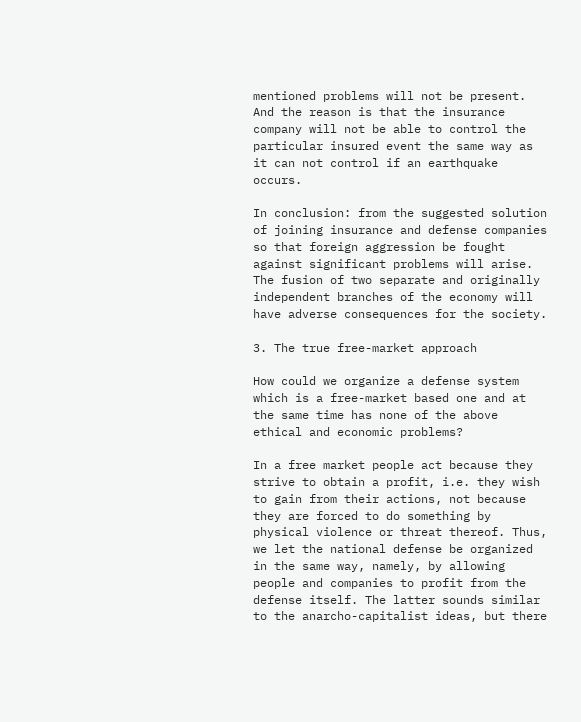mentioned problems will not be present. And the reason is that the insurance company will not be able to control the particular insured event the same way as it can not control if an earthquake occurs.

In conclusion: from the suggested solution of joining insurance and defense companies so that foreign aggression be fought against significant problems will arise. The fusion of two separate and originally independent branches of the economy will have adverse consequences for the society.

3. The true free-market approach

How could we organize a defense system which is a free-market based one and at the same time has none of the above ethical and economic problems?

In a free market people act because they strive to obtain a profit, i.e. they wish to gain from their actions, not because they are forced to do something by physical violence or threat thereof. Thus, we let the national defense be organized in the same way, namely, by allowing people and companies to profit from the defense itself. The latter sounds similar to the anarcho-capitalist ideas, but there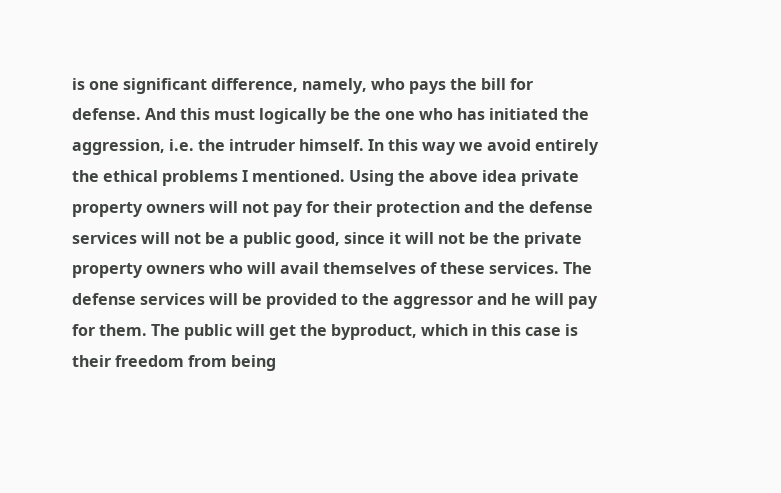is one significant difference, namely, who pays the bill for defense. And this must logically be the one who has initiated the aggression, i.e. the intruder himself. In this way we avoid entirely the ethical problems I mentioned. Using the above idea private property owners will not pay for their protection and the defense services will not be a public good, since it will not be the private property owners who will avail themselves of these services. The defense services will be provided to the aggressor and he will pay for them. The public will get the byproduct, which in this case is their freedom from being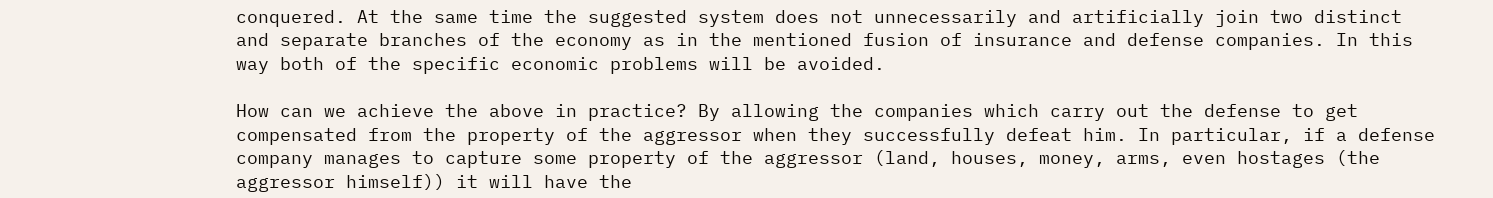conquered. At the same time the suggested system does not unnecessarily and artificially join two distinct and separate branches of the economy as in the mentioned fusion of insurance and defense companies. In this way both of the specific economic problems will be avoided.

How can we achieve the above in practice? By allowing the companies which carry out the defense to get compensated from the property of the aggressor when they successfully defeat him. In particular, if a defense company manages to capture some property of the aggressor (land, houses, money, arms, even hostages (the aggressor himself)) it will have the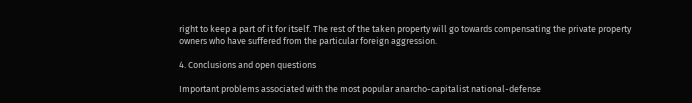right to keep a part of it for itself. The rest of the taken property will go towards compensating the private property owners who have suffered from the particular foreign aggression.

4. Conclusions and open questions

Important problems associated with the most popular anarcho-capitalist national-defense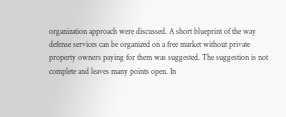organization approach were discussed. A short blueprint of the way defense services can be organized on a free market without private property owners paying for them was suggested. The suggestion is not complete and leaves many points open. In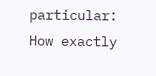particular: How exactly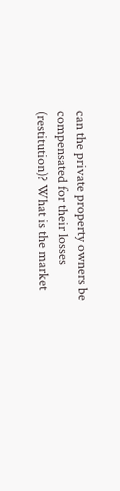can the private property owners be compensated for their losses (restitution)? What is the market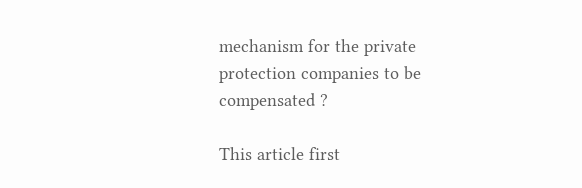mechanism for the private protection companies to be compensated ?

This article first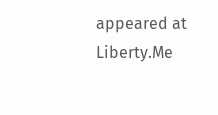appeared at Liberty.Me